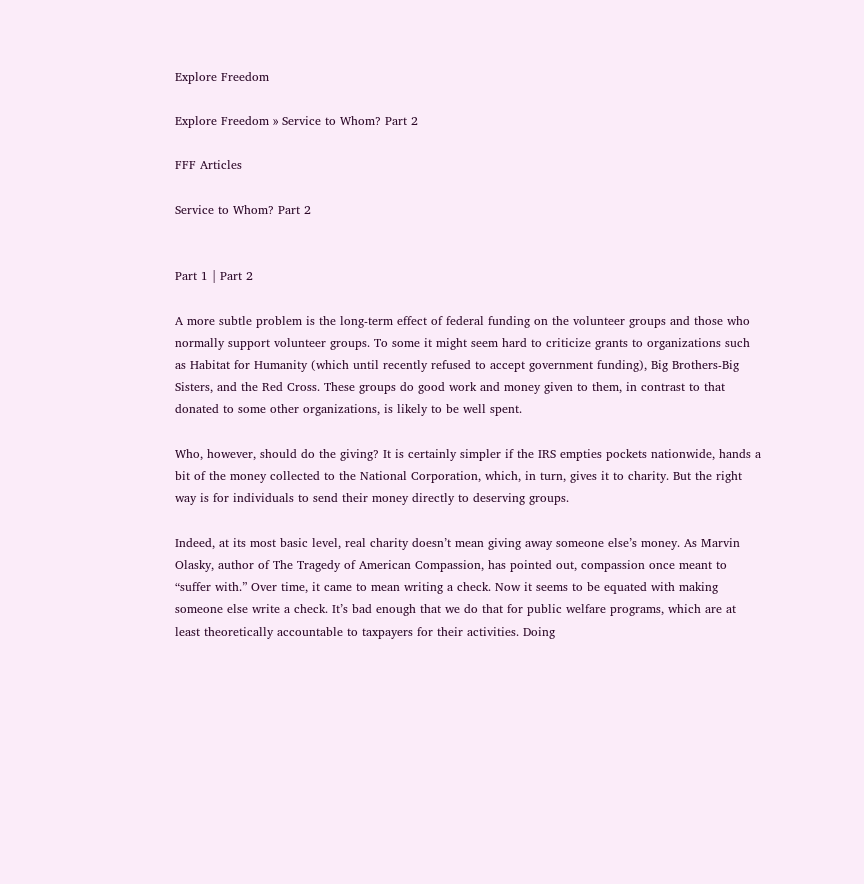Explore Freedom

Explore Freedom » Service to Whom? Part 2

FFF Articles

Service to Whom? Part 2


Part 1 | Part 2

A more subtle problem is the long-term effect of federal funding on the volunteer groups and those who normally support volunteer groups. To some it might seem hard to criticize grants to organizations such as Habitat for Humanity (which until recently refused to accept government funding), Big Brothers-Big Sisters, and the Red Cross. These groups do good work and money given to them, in contrast to that donated to some other organizations, is likely to be well spent.

Who, however, should do the giving? It is certainly simpler if the IRS empties pockets nationwide, hands a bit of the money collected to the National Corporation, which, in turn, gives it to charity. But the right way is for individuals to send their money directly to deserving groups.

Indeed, at its most basic level, real charity doesn’t mean giving away someone else’s money. As Marvin Olasky, author of The Tragedy of American Compassion, has pointed out, compassion once meant to “suffer with.” Over time, it came to mean writing a check. Now it seems to be equated with making someone else write a check. It’s bad enough that we do that for public welfare programs, which are at least theoretically accountable to taxpayers for their activities. Doing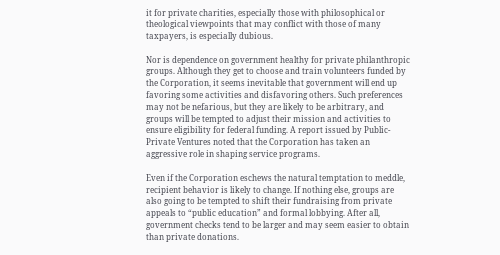it for private charities, especially those with philosophical or theological viewpoints that may conflict with those of many taxpayers, is especially dubious.

Nor is dependence on government healthy for private philanthropic groups. Although they get to choose and train volunteers funded by the Corporation, it seems inevitable that government will end up favoring some activities and disfavoring others. Such preferences may not be nefarious, but they are likely to be arbitrary, and groups will be tempted to adjust their mission and activities to ensure eligibility for federal funding. A report issued by Public-Private Ventures noted that the Corporation has taken an aggressive role in shaping service programs.

Even if the Corporation eschews the natural temptation to meddle, recipient behavior is likely to change. If nothing else, groups are also going to be tempted to shift their fundraising from private appeals to “public education” and formal lobbying. After all, government checks tend to be larger and may seem easier to obtain than private donations.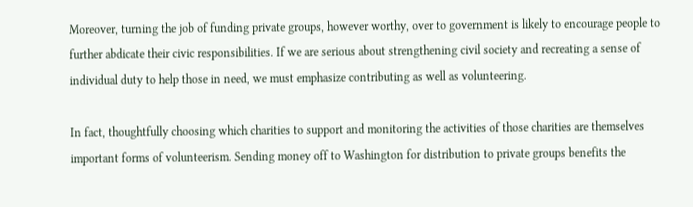Moreover, turning the job of funding private groups, however worthy, over to government is likely to encourage people to further abdicate their civic responsibilities. If we are serious about strengthening civil society and recreating a sense of individual duty to help those in need, we must emphasize contributing as well as volunteering.

In fact, thoughtfully choosing which charities to support and monitoring the activities of those charities are themselves important forms of volunteerism. Sending money off to Washington for distribution to private groups benefits the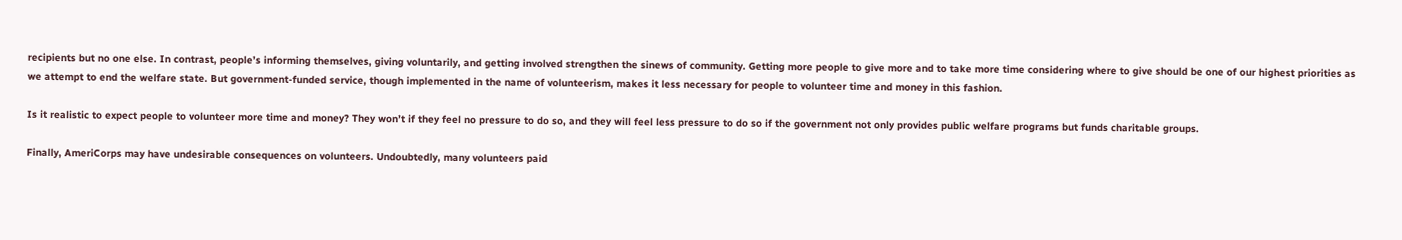recipients but no one else. In contrast, people’s informing themselves, giving voluntarily, and getting involved strengthen the sinews of community. Getting more people to give more and to take more time considering where to give should be one of our highest priorities as we attempt to end the welfare state. But government-funded service, though implemented in the name of volunteerism, makes it less necessary for people to volunteer time and money in this fashion.

Is it realistic to expect people to volunteer more time and money? They won’t if they feel no pressure to do so, and they will feel less pressure to do so if the government not only provides public welfare programs but funds charitable groups.

Finally, AmeriCorps may have undesirable consequences on volunteers. Undoubtedly, many volunteers paid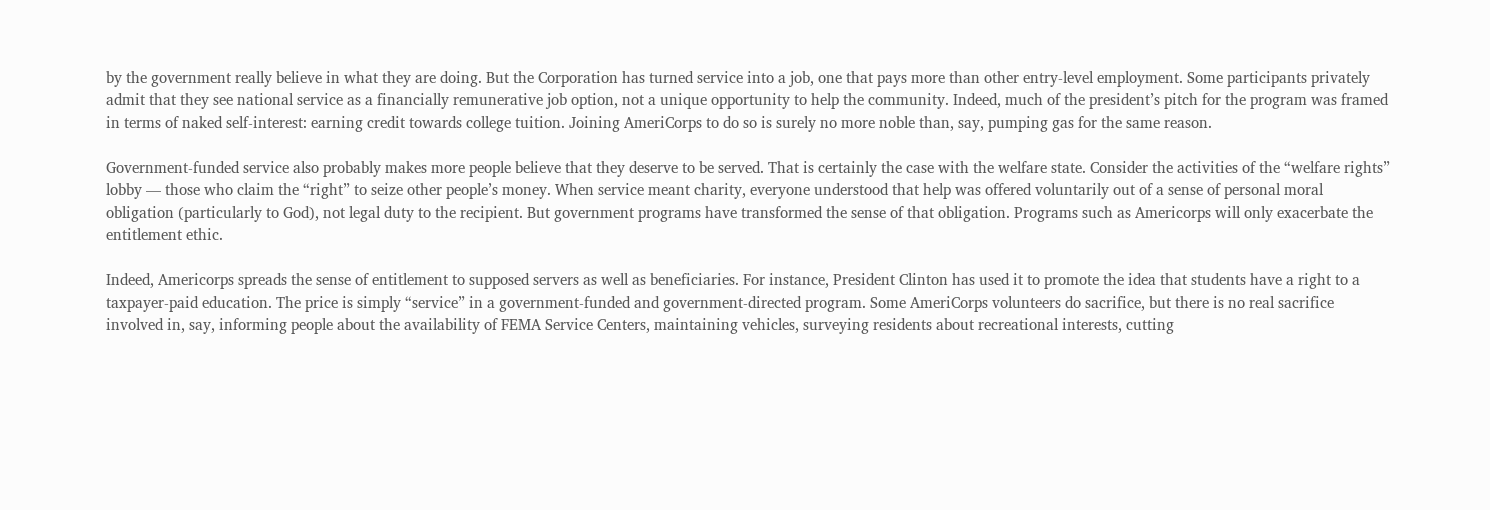by the government really believe in what they are doing. But the Corporation has turned service into a job, one that pays more than other entry-level employment. Some participants privately admit that they see national service as a financially remunerative job option, not a unique opportunity to help the community. Indeed, much of the president’s pitch for the program was framed in terms of naked self-interest: earning credit towards college tuition. Joining AmeriCorps to do so is surely no more noble than, say, pumping gas for the same reason.

Government-funded service also probably makes more people believe that they deserve to be served. That is certainly the case with the welfare state. Consider the activities of the “welfare rights” lobby — those who claim the “right” to seize other people’s money. When service meant charity, everyone understood that help was offered voluntarily out of a sense of personal moral obligation (particularly to God), not legal duty to the recipient. But government programs have transformed the sense of that obligation. Programs such as Americorps will only exacerbate the entitlement ethic.

Indeed, Americorps spreads the sense of entitlement to supposed servers as well as beneficiaries. For instance, President Clinton has used it to promote the idea that students have a right to a taxpayer-paid education. The price is simply “service” in a government-funded and government-directed program. Some AmeriCorps volunteers do sacrifice, but there is no real sacrifice involved in, say, informing people about the availability of FEMA Service Centers, maintaining vehicles, surveying residents about recreational interests, cutting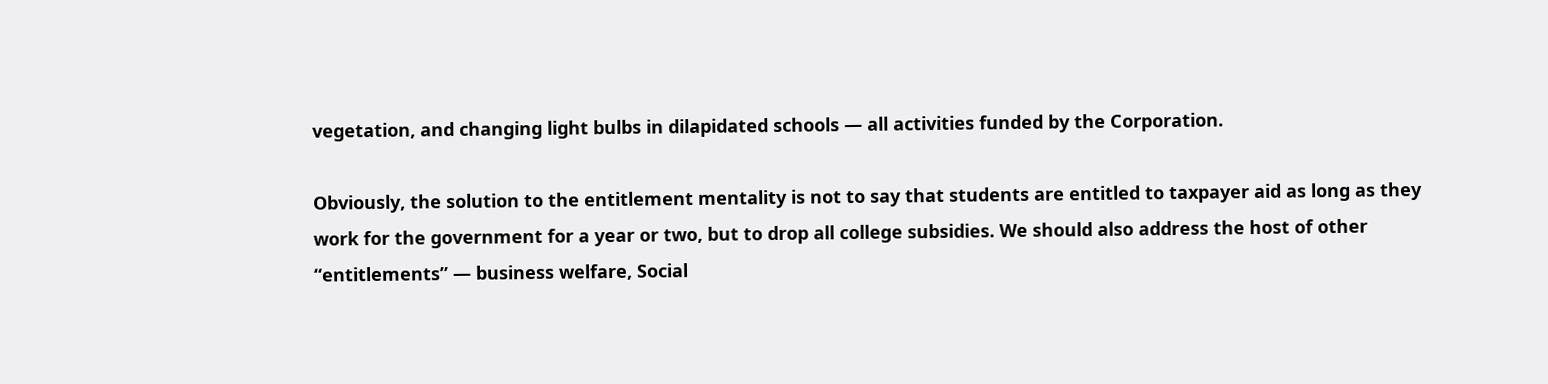vegetation, and changing light bulbs in dilapidated schools — all activities funded by the Corporation.

Obviously, the solution to the entitlement mentality is not to say that students are entitled to taxpayer aid as long as they work for the government for a year or two, but to drop all college subsidies. We should also address the host of other “entitlements” — business welfare, Social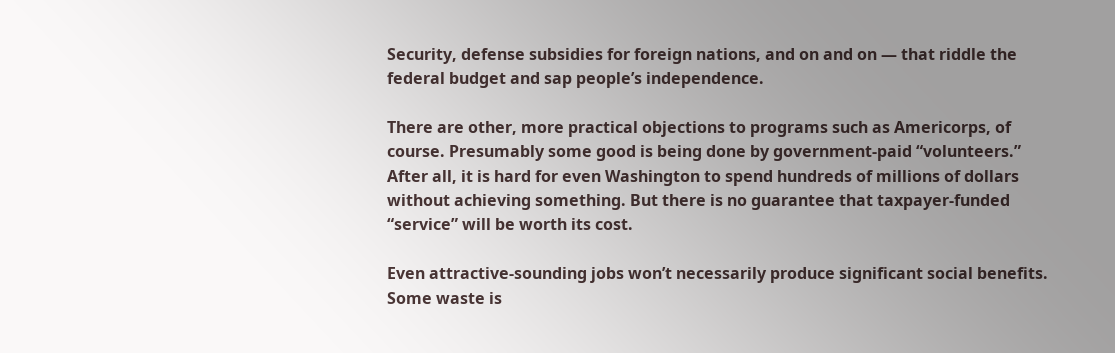Security, defense subsidies for foreign nations, and on and on — that riddle the federal budget and sap people’s independence.

There are other, more practical objections to programs such as Americorps, of course. Presumably some good is being done by government-paid “volunteers.” After all, it is hard for even Washington to spend hundreds of millions of dollars without achieving something. But there is no guarantee that taxpayer-funded “service” will be worth its cost.

Even attractive-sounding jobs won’t necessarily produce significant social benefits. Some waste is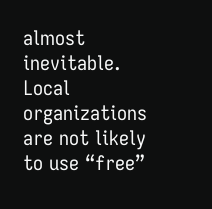almost inevitable. Local organizations are not likely to use “free”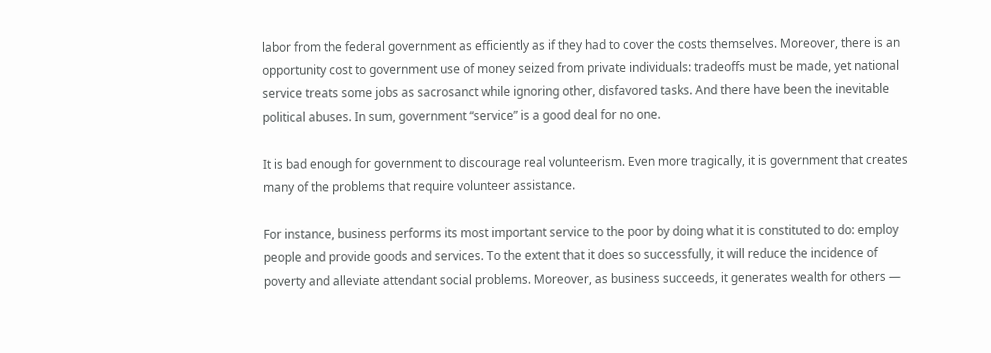labor from the federal government as efficiently as if they had to cover the costs themselves. Moreover, there is an opportunity cost to government use of money seized from private individuals: tradeoffs must be made, yet national service treats some jobs as sacrosanct while ignoring other, disfavored tasks. And there have been the inevitable political abuses. In sum, government “service” is a good deal for no one.

It is bad enough for government to discourage real volunteerism. Even more tragically, it is government that creates many of the problems that require volunteer assistance.

For instance, business performs its most important service to the poor by doing what it is constituted to do: employ people and provide goods and services. To the extent that it does so successfully, it will reduce the incidence of poverty and alleviate attendant social problems. Moreover, as business succeeds, it generates wealth for others —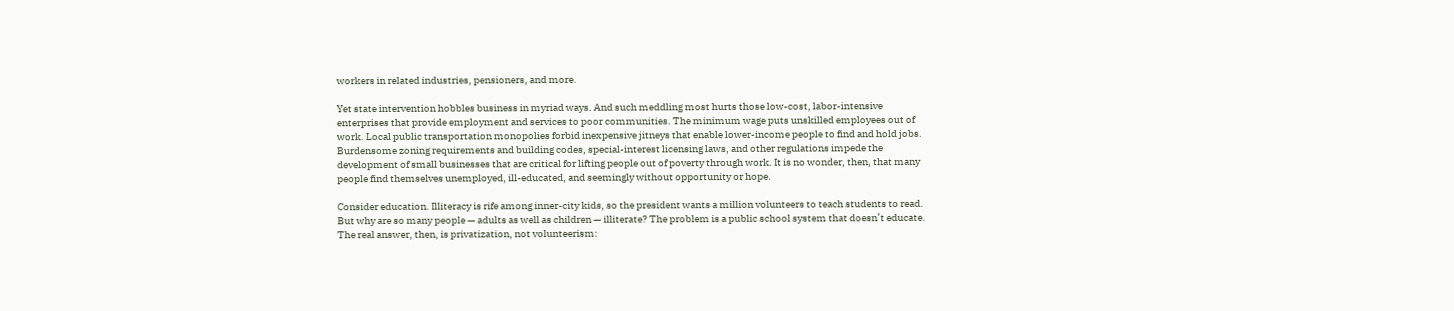workers in related industries, pensioners, and more.

Yet state intervention hobbles business in myriad ways. And such meddling most hurts those low-cost, labor-intensive enterprises that provide employment and services to poor communities. The minimum wage puts unskilled employees out of work. Local public transportation monopolies forbid inexpensive jitneys that enable lower-income people to find and hold jobs. Burdensome zoning requirements and building codes, special-interest licensing laws, and other regulations impede the development of small businesses that are critical for lifting people out of poverty through work. It is no wonder, then, that many people find themselves unemployed, ill-educated, and seemingly without opportunity or hope.

Consider education. Illiteracy is rife among inner-city kids, so the president wants a million volunteers to teach students to read. But why are so many people — adults as well as children — illiterate? The problem is a public school system that doesn’t educate. The real answer, then, is privatization, not volunteerism: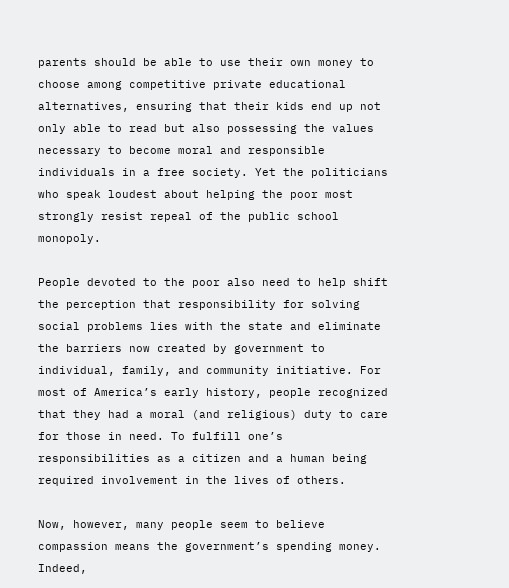parents should be able to use their own money to choose among competitive private educational alternatives, ensuring that their kids end up not only able to read but also possessing the values necessary to become moral and responsible individuals in a free society. Yet the politicians who speak loudest about helping the poor most strongly resist repeal of the public school monopoly.

People devoted to the poor also need to help shift the perception that responsibility for solving social problems lies with the state and eliminate the barriers now created by government to individual, family, and community initiative. For most of America’s early history, people recognized that they had a moral (and religious) duty to care for those in need. To fulfill one’s responsibilities as a citizen and a human being required involvement in the lives of others.

Now, however, many people seem to believe compassion means the government’s spending money. Indeed,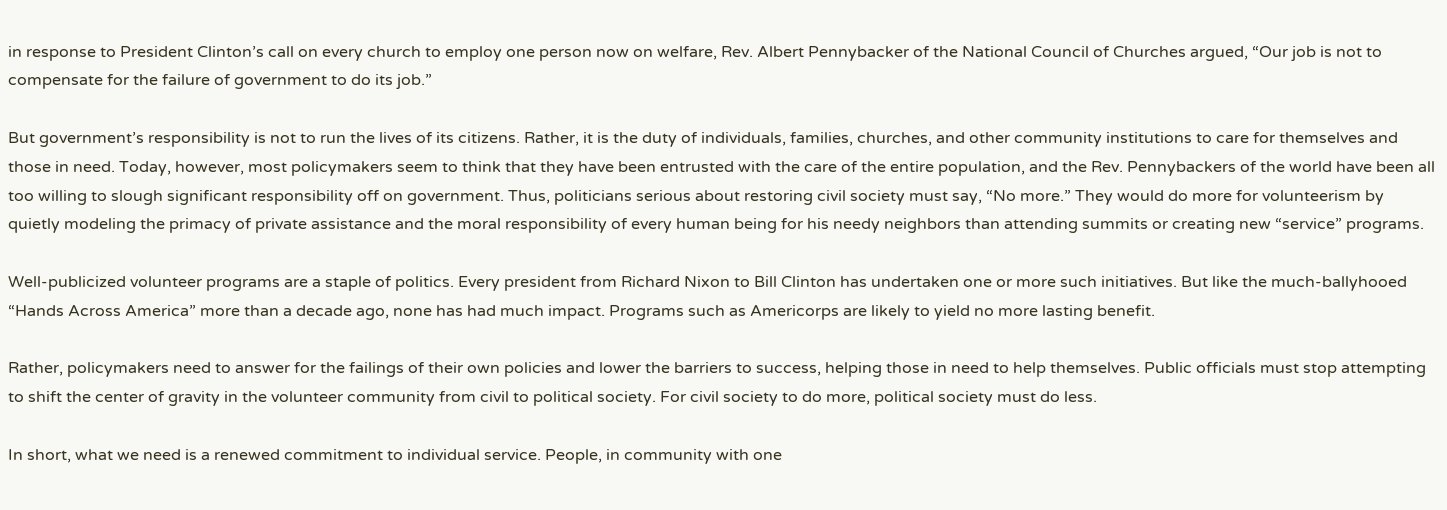in response to President Clinton’s call on every church to employ one person now on welfare, Rev. Albert Pennybacker of the National Council of Churches argued, “Our job is not to compensate for the failure of government to do its job.”

But government’s responsibility is not to run the lives of its citizens. Rather, it is the duty of individuals, families, churches, and other community institutions to care for themselves and those in need. Today, however, most policymakers seem to think that they have been entrusted with the care of the entire population, and the Rev. Pennybackers of the world have been all too willing to slough significant responsibility off on government. Thus, politicians serious about restoring civil society must say, “No more.” They would do more for volunteerism by quietly modeling the primacy of private assistance and the moral responsibility of every human being for his needy neighbors than attending summits or creating new “service” programs.

Well-publicized volunteer programs are a staple of politics. Every president from Richard Nixon to Bill Clinton has undertaken one or more such initiatives. But like the much-ballyhooed “Hands Across America” more than a decade ago, none has had much impact. Programs such as Americorps are likely to yield no more lasting benefit.

Rather, policymakers need to answer for the failings of their own policies and lower the barriers to success, helping those in need to help themselves. Public officials must stop attempting to shift the center of gravity in the volunteer community from civil to political society. For civil society to do more, political society must do less.

In short, what we need is a renewed commitment to individual service. People, in community with one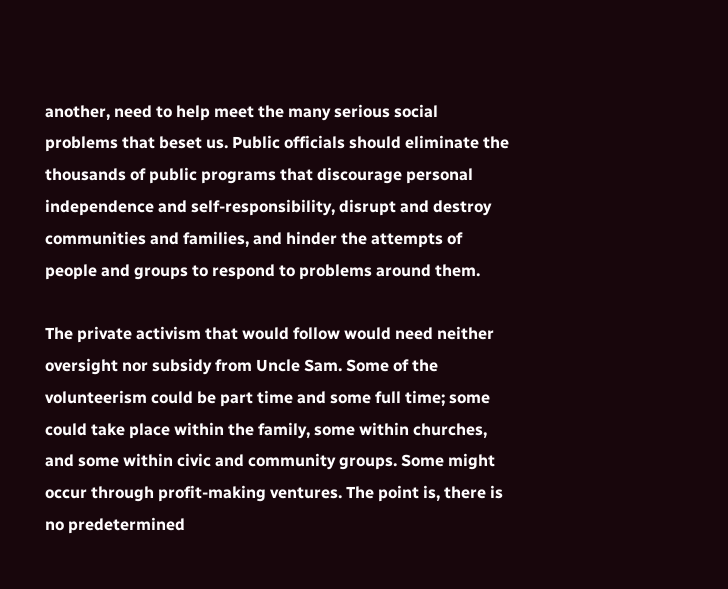another, need to help meet the many serious social problems that beset us. Public officials should eliminate the thousands of public programs that discourage personal independence and self-responsibility, disrupt and destroy communities and families, and hinder the attempts of people and groups to respond to problems around them.

The private activism that would follow would need neither oversight nor subsidy from Uncle Sam. Some of the volunteerism could be part time and some full time; some could take place within the family, some within churches, and some within civic and community groups. Some might occur through profit-making ventures. The point is, there is no predetermined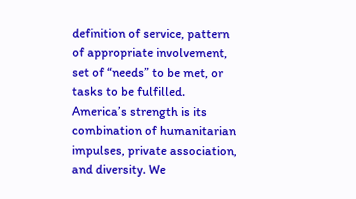definition of service, pattern of appropriate involvement, set of “needs” to be met, or tasks to be fulfilled. America’s strength is its combination of humanitarian impulses, private association, and diversity. We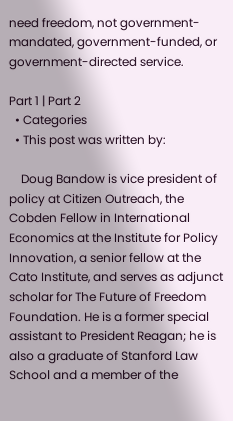need freedom, not government-mandated, government-funded, or government-directed service.

Part 1 | Part 2
  • Categories
  • This post was written by:

    Doug Bandow is vice president of policy at Citizen Outreach, the Cobden Fellow in International Economics at the Institute for Policy Innovation, a senior fellow at the Cato Institute, and serves as adjunct scholar for The Future of Freedom Foundation. He is a former special assistant to President Reagan; he is also a graduate of Stanford Law School and a member of the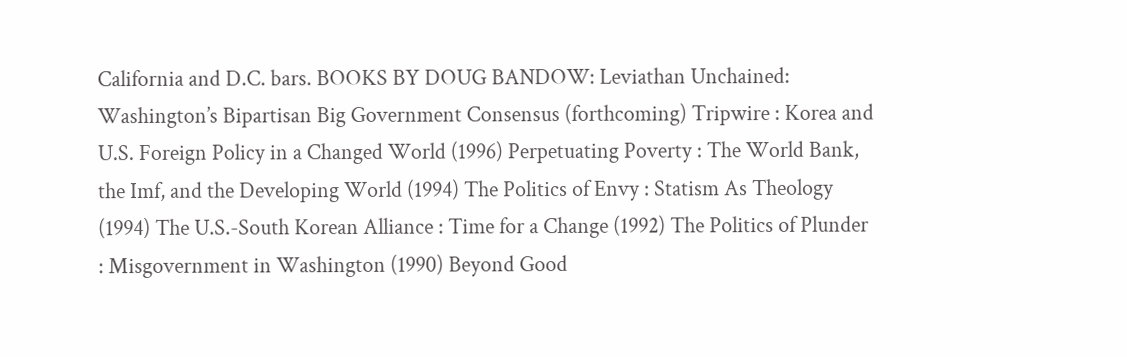California and D.C. bars. BOOKS BY DOUG BANDOW: Leviathan Unchained: Washington’s Bipartisan Big Government Consensus (forthcoming) Tripwire : Korea and U.S. Foreign Policy in a Changed World (1996) Perpetuating Poverty : The World Bank, the Imf, and the Developing World (1994) The Politics of Envy : Statism As Theology (1994) The U.S.-South Korean Alliance : Time for a Change (1992) The Politics of Plunder : Misgovernment in Washington (1990) Beyond Good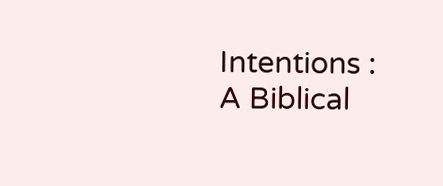Intentions : A Biblical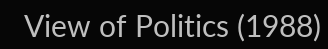View of Politics (1988)